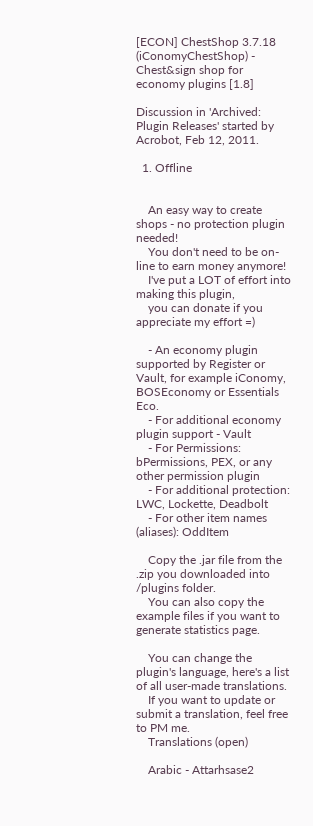[ECON] ChestShop 3.7.18 (iConomyChestShop) - Chest&sign shop for economy plugins [1.8]

Discussion in 'Archived: Plugin Releases' started by Acrobot, Feb 12, 2011.

  1. Offline


    An easy way to create shops - no protection plugin needed!
    You don't need to be on-line to earn money anymore!
    I've put a LOT of effort into making this plugin,
    you can donate if you appreciate my effort =)

    - An economy plugin supported by Register or Vault, for example iConomy, BOSEconomy or Essentials Eco.
    - For additional economy plugin support - Vault
    - For Permissions: bPermissions, PEX, or any other permission plugin
    - For additional protection: LWC, Lockette, Deadbolt
    - For other item names (aliases): OddItem

    Copy the .jar file from the .zip you downloaded into /plugins folder.
    You can also copy the example files if you want to generate statistics page.

    You can change the plugin's language, here's a list of all user-made translations.
    If you want to update or submit a translation, feel free to PM me.
    Translations (open)

    Arabic - Attarhsase2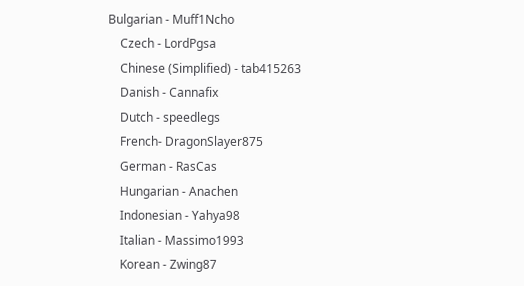Bulgarian - Muff1Ncho
    Czech - LordPgsa
    Chinese (Simplified) - tab415263
    Danish - Cannafix
    Dutch - speedlegs
    French- DragonSlayer875
    German - RasCas
    Hungarian - Anachen
    Indonesian - Yahya98
    Italian - Massimo1993
    Korean - Zwing87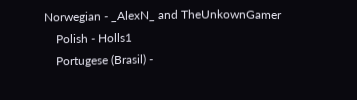Norwegian - _AlexN_ and TheUnkownGamer
    Polish - Holls1
    Portugese (Brasil) -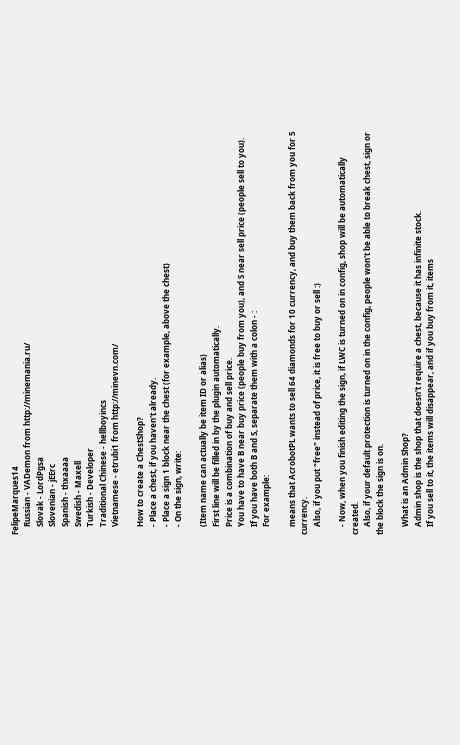FelipeMarques14
    Russian - VADemon from http://minemania.ru/
    Slovak - LordPgsa
    Slovenian - jEErc
    Spanish - thxaaaa
    Swedish - Maxell
    Turkish - Developer
    Traditional Chinese - hellboyincs
    Vietnamese - etrubi1 from http://minevn.com/

    How to create a ChestShop?
    - Place a chest, if you haven't already.
    - Place a sign 1 block near the chest (for example, above the chest)
    - On the sign, write:

    (Item name can actually be item ID or alias)
    First line will be filled in by the plugin automatically.
    Price is a combination of buy and sell price.
    You have to have B near buy price (people buy from you), and S near sell price (people sell to you).
    If you have both B and S, separate them with a colon - :
    For example:

    means that AcrobotPL wants to sell 64 diamonds for 10 currency, and buy them back from you for 5 currency.
    Also, if you put "free" instead of price, it is free to buy or sell :)

    - Now, when you finish editing the sign, if LWC is turned on in config, shop will be automatically created.
    Also, if your default protection is turned on in the config, people won't be able to break chest, sign or the block the sign is on.

    What is an Admin Shop?
    Admin shop is the shop that doesn't require a chest, because it has infinite stock.
    If you sell to it, the items will disappear, and if you buy from it, items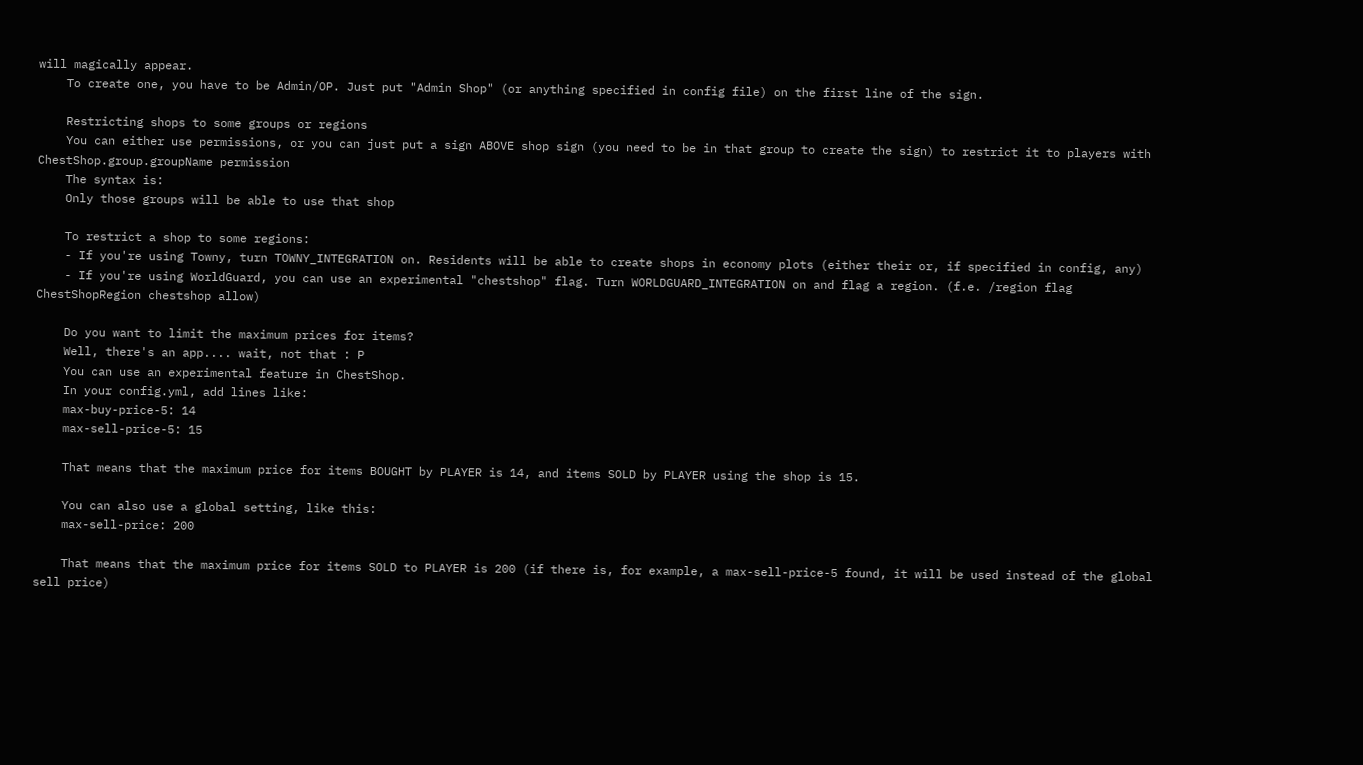will magically appear.
    To create one, you have to be Admin/OP. Just put "Admin Shop" (or anything specified in config file) on the first line of the sign.

    Restricting shops to some groups or regions
    You can either use permissions, or you can just put a sign ABOVE shop sign (you need to be in that group to create the sign) to restrict it to players with ChestShop.group.groupName permission
    The syntax is:
    Only those groups will be able to use that shop

    To restrict a shop to some regions:
    - If you're using Towny, turn TOWNY_INTEGRATION on. Residents will be able to create shops in economy plots (either their or, if specified in config, any)
    - If you're using WorldGuard, you can use an experimental "chestshop" flag. Turn WORLDGUARD_INTEGRATION on and flag a region. (f.e. /region flag ChestShopRegion chestshop allow)

    Do you want to limit the maximum prices for items?
    Well, there's an app.... wait, not that : P
    You can use an experimental feature in ChestShop.
    In your config.yml, add lines like:
    max-buy-price-5: 14
    max-sell-price-5: 15

    That means that the maximum price for items BOUGHT by PLAYER is 14, and items SOLD by PLAYER using the shop is 15.

    You can also use a global setting, like this:
    max-sell-price: 200

    That means that the maximum price for items SOLD to PLAYER is 200 (if there is, for example, a max-sell-price-5 found, it will be used instead of the global sell price)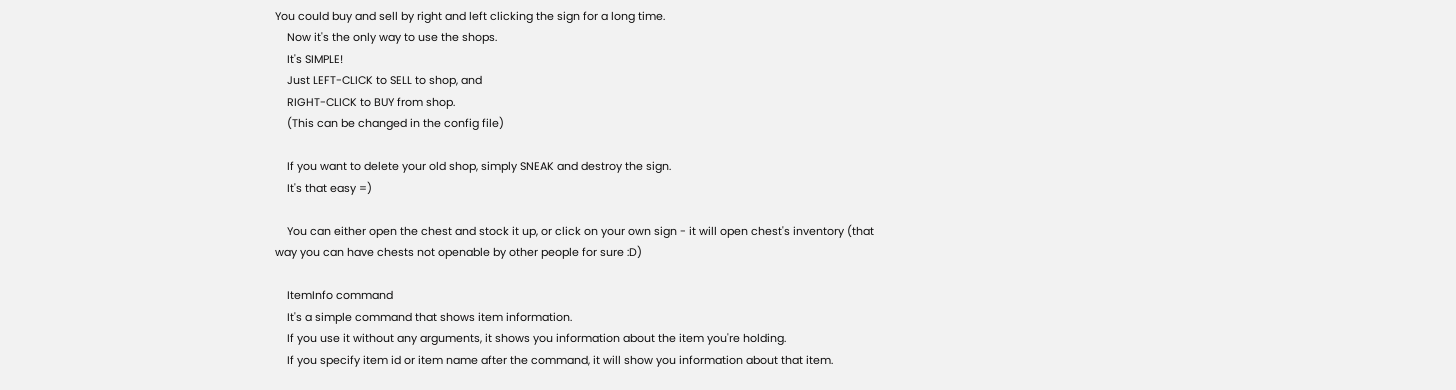You could buy and sell by right and left clicking the sign for a long time.
    Now it's the only way to use the shops.
    It's SIMPLE!
    Just LEFT-CLICK to SELL to shop, and
    RIGHT-CLICK to BUY from shop.
    (This can be changed in the config file)

    If you want to delete your old shop, simply SNEAK and destroy the sign.
    It's that easy =)

    You can either open the chest and stock it up, or click on your own sign - it will open chest's inventory (that way you can have chests not openable by other people for sure :D)

    ItemInfo command
    It's a simple command that shows item information.
    If you use it without any arguments, it shows you information about the item you're holding.
    If you specify item id or item name after the command, it will show you information about that item.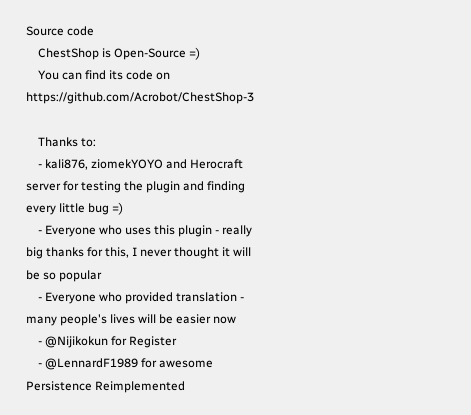Source code
    ChestShop is Open-Source =)
    You can find its code on https://github.com/Acrobot/ChestShop-3

    Thanks to:
    - kali876, ziomekYOYO and Herocraft server for testing the plugin and finding every little bug =)
    - Everyone who uses this plugin - really big thanks for this, I never thought it will be so popular
    - Everyone who provided translation - many people's lives will be easier now
    - @Nijikokun for Register
    - @LennardF1989 for awesome Persistence Reimplemented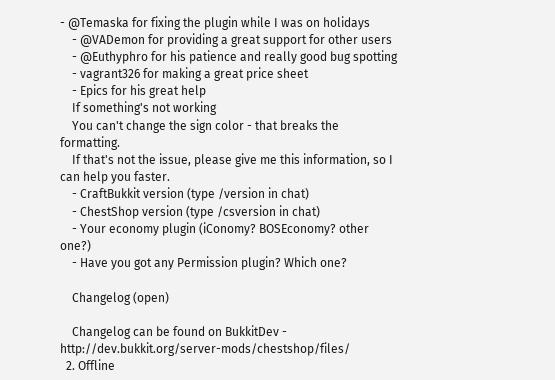- @Temaska for fixing the plugin while I was on holidays
    - @VADemon for providing a great support for other users
    - @Euthyphro for his patience and really good bug spotting
    - vagrant326 for making a great price sheet
    - Epics for his great help
    If something's not working
    You can't change the sign color - that breaks the formatting.
    If that's not the issue, please give me this information, so I can help you faster.
    - CraftBukkit version (type /version in chat)
    - ChestShop version (type /csversion in chat)
    - Your economy plugin (iConomy? BOSEconomy? other one?)
    - Have you got any Permission plugin? Which one?

    Changelog (open)

    Changelog can be found on BukkitDev - http://dev.bukkit.org/server-mods/chestshop/files/
  2. Offline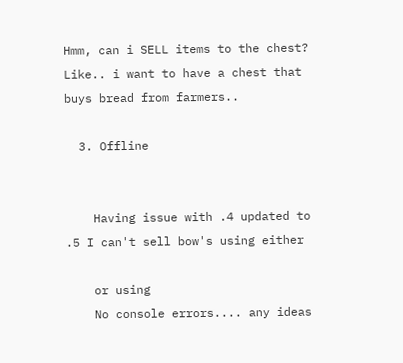Hmm, can i SELL items to the chest? Like.. i want to have a chest that buys bread from farmers..

  3. Offline


    Having issue with .4 updated to .5 I can't sell bow's using either

    or using
    No console errors.... any ideas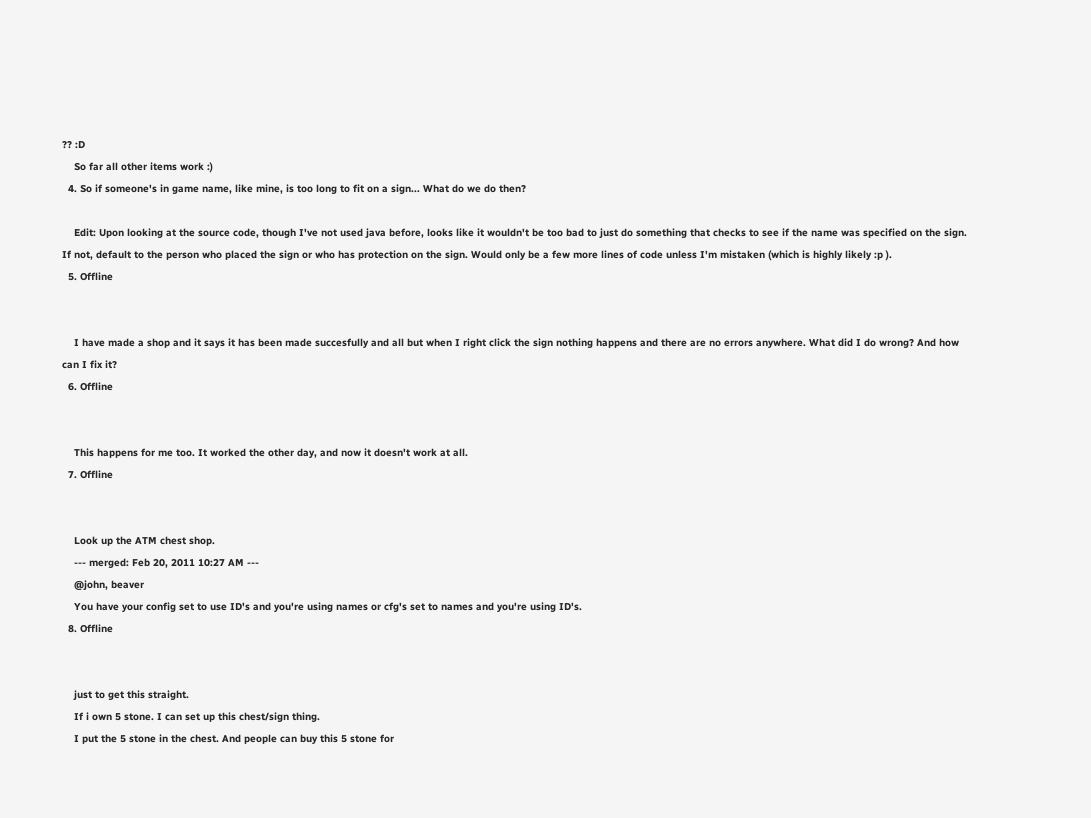?? :D
    So far all other items work :)
  4. So if someone's in game name, like mine, is too long to fit on a sign... What do we do then?

    Edit: Upon looking at the source code, though I've not used java before, looks like it wouldn't be too bad to just do something that checks to see if the name was specified on the sign. If not, default to the person who placed the sign or who has protection on the sign. Would only be a few more lines of code unless I'm mistaken (which is highly likely :p ).
  5. Offline


    I have made a shop and it says it has been made succesfully and all but when I right click the sign nothing happens and there are no errors anywhere. What did I do wrong? And how can I fix it?
  6. Offline


    This happens for me too. It worked the other day, and now it doesn't work at all.
  7. Offline


    Look up the ATM chest shop.
    --- merged: Feb 20, 2011 10:27 AM ---
    @john, beaver
    You have your config set to use ID's and you're using names or cfg's set to names and you're using ID's.
  8. Offline


    just to get this straight.
    If i own 5 stone. I can set up this chest/sign thing.
    I put the 5 stone in the chest. And people can buy this 5 stone for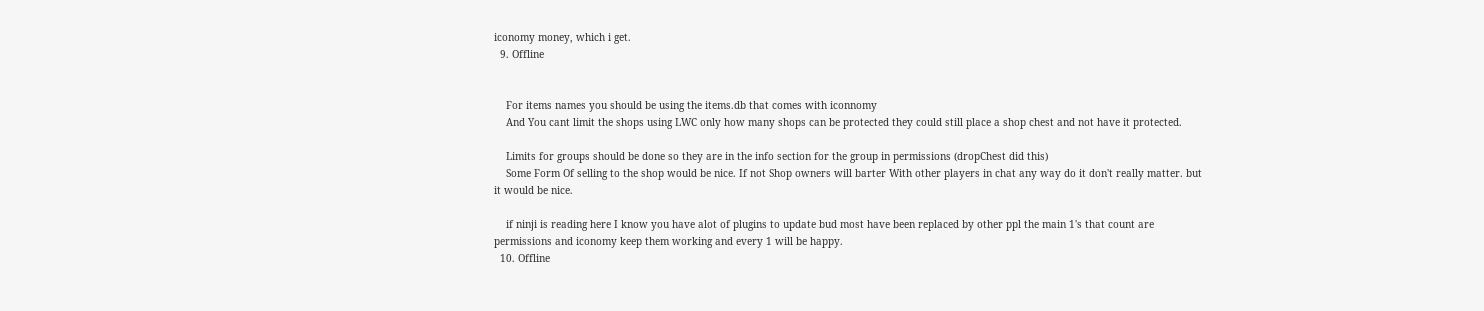iconomy money, which i get.
  9. Offline


    For items names you should be using the items.db that comes with iconnomy
    And You cant limit the shops using LWC only how many shops can be protected they could still place a shop chest and not have it protected.

    Limits for groups should be done so they are in the info section for the group in permissions (dropChest did this)
    Some Form Of selling to the shop would be nice. If not Shop owners will barter With other players in chat any way do it don't really matter. but it would be nice.

    if ninji is reading here I know you have alot of plugins to update bud most have been replaced by other ppl the main 1's that count are permissions and iconomy keep them working and every 1 will be happy.
  10. Offline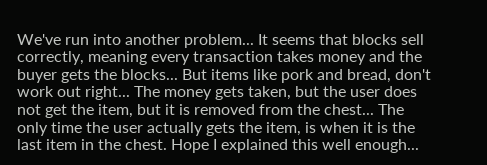We've run into another problem... It seems that blocks sell correctly, meaning every transaction takes money and the buyer gets the blocks... But items like pork and bread, don't work out right... The money gets taken, but the user does not get the item, but it is removed from the chest... The only time the user actually gets the item, is when it is the last item in the chest. Hope I explained this well enough...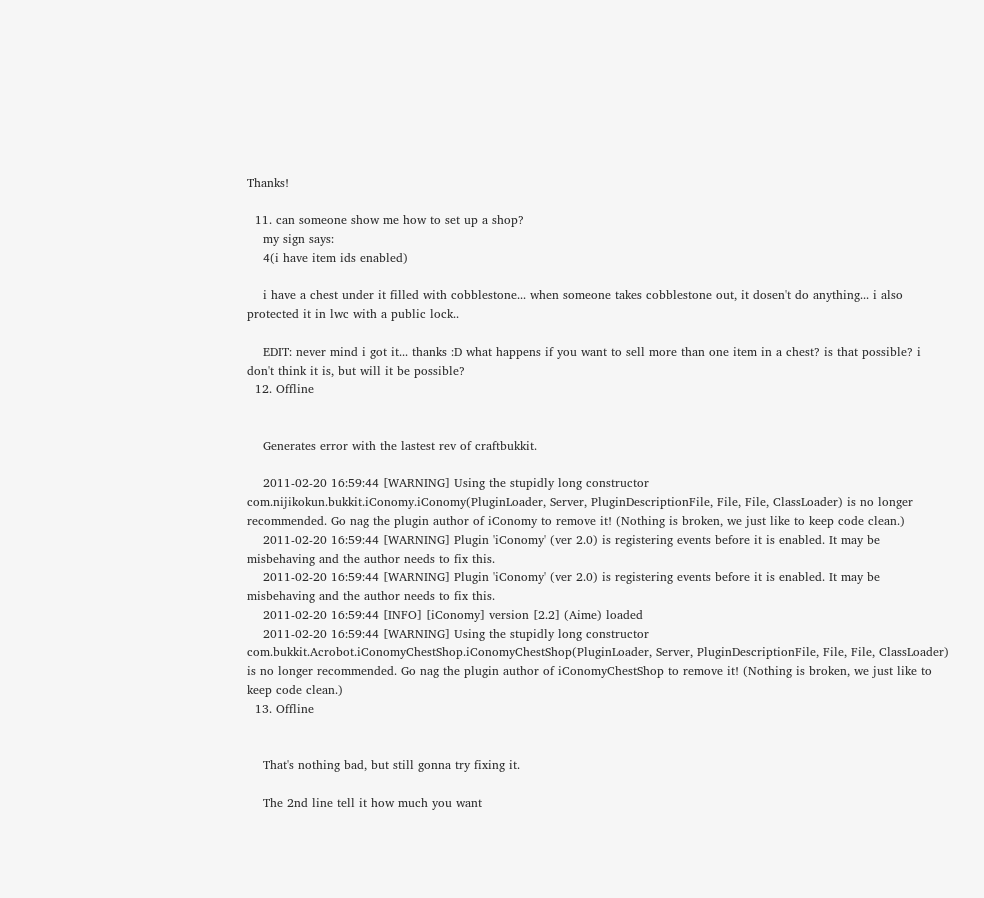Thanks!

  11. can someone show me how to set up a shop?
    my sign says:
    4(i have item ids enabled)

    i have a chest under it filled with cobblestone... when someone takes cobblestone out, it dosen't do anything... i also protected it in lwc with a public lock..

    EDIT: never mind i got it... thanks :D what happens if you want to sell more than one item in a chest? is that possible? i don't think it is, but will it be possible?
  12. Offline


    Generates error with the lastest rev of craftbukkit.

    2011-02-20 16:59:44 [WARNING] Using the stupidly long constructor com.nijikokun.bukkit.iConomy.iConomy(PluginLoader, Server, PluginDescriptionFile, File, File, ClassLoader) is no longer recommended. Go nag the plugin author of iConomy to remove it! (Nothing is broken, we just like to keep code clean.)
    2011-02-20 16:59:44 [WARNING] Plugin 'iConomy' (ver 2.0) is registering events before it is enabled. It may be misbehaving and the author needs to fix this.
    2011-02-20 16:59:44 [WARNING] Plugin 'iConomy' (ver 2.0) is registering events before it is enabled. It may be misbehaving and the author needs to fix this.
    2011-02-20 16:59:44 [INFO] [iConomy] version [2.2] (Aime) loaded
    2011-02-20 16:59:44 [WARNING] Using the stupidly long constructor com.bukkit.Acrobot.iConomyChestShop.iConomyChestShop(PluginLoader, Server, PluginDescriptionFile, File, File, ClassLoader) is no longer recommended. Go nag the plugin author of iConomyChestShop to remove it! (Nothing is broken, we just like to keep code clean.)
  13. Offline


    That's nothing bad, but still gonna try fixing it.

    The 2nd line tell it how much you want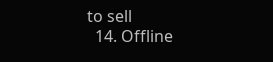to sell
  14. Offline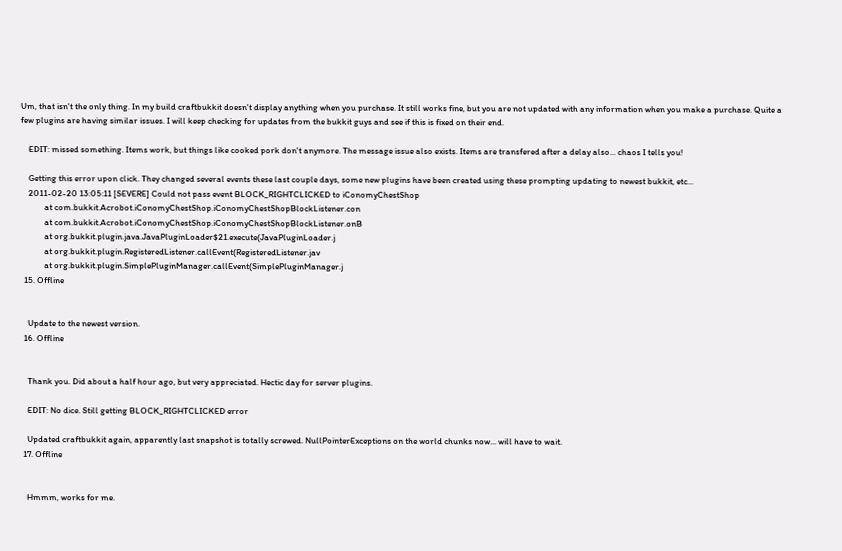Um, that isn't the only thing. In my build craftbukkit doesn't display anything when you purchase. It still works fine, but you are not updated with any information when you make a purchase. Quite a few plugins are having similar issues. I will keep checking for updates from the bukkit guys and see if this is fixed on their end.

    EDIT: missed something. Items work, but things like cooked pork don't anymore. The message issue also exists. Items are transfered after a delay also... chaos I tells you!

    Getting this error upon click. They changed several events these last couple days, some new plugins have been created using these prompting updating to newest bukkit, etc...
    2011-02-20 13:05:11 [SEVERE] Could not pass event BLOCK_RIGHTCLICKED to iConomyChestShop
            at com.bukkit.Acrobot.iConomyChestShop.iConomyChestShopBlockListener.con
            at com.bukkit.Acrobot.iConomyChestShop.iConomyChestShopBlockListener.onB
            at org.bukkit.plugin.java.JavaPluginLoader$21.execute(JavaPluginLoader.j
            at org.bukkit.plugin.RegisteredListener.callEvent(RegisteredListener.jav
            at org.bukkit.plugin.SimplePluginManager.callEvent(SimplePluginManager.j
  15. Offline


    Update to the newest version.
  16. Offline


    Thank you. Did about a half hour ago, but very appreciated. Hectic day for server plugins.

    EDIT: No dice. Still getting BLOCK_RIGHTCLICKED error

    Updated craftbukkit again, apparently last snapshot is totally screwed. NullPointerExceptions on the world chunks now... will have to wait.
  17. Offline


    Hmmm, works for me.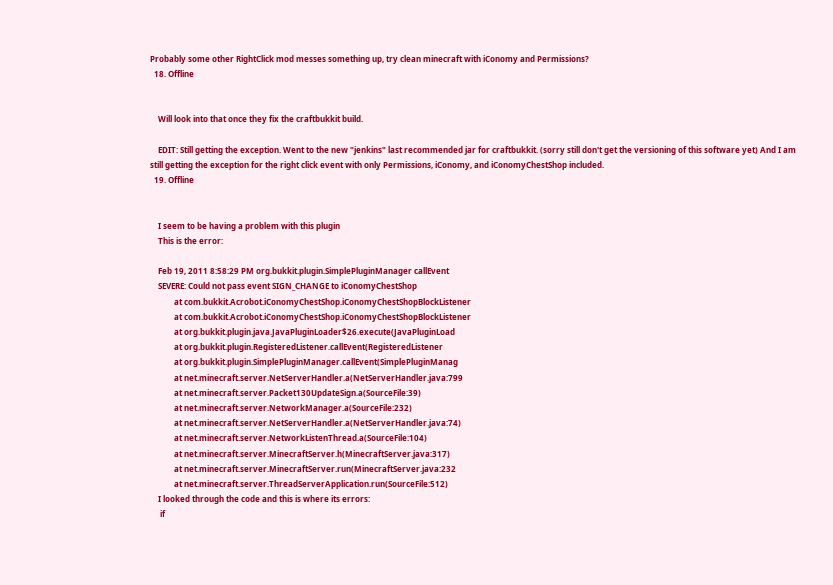Probably some other RightClick mod messes something up, try clean minecraft with iConomy and Permissions?
  18. Offline


    Will look into that once they fix the craftbukkit build.

    EDIT: Still getting the exception. Went to the new "jenkins" last recommended jar for craftbukkit. (sorry still don't get the versioning of this software yet) And I am still getting the exception for the right click event with only Permissions, iConomy, and iConomyChestShop included.
  19. Offline


    I seem to be having a problem with this plugin
    This is the error:

    Feb 19, 2011 8:58:29 PM org.bukkit.plugin.SimplePluginManager callEvent
    SEVERE: Could not pass event SIGN_CHANGE to iConomyChestShop
            at com.bukkit.Acrobot.iConomyChestShop.iConomyChestShopBlockListener
            at com.bukkit.Acrobot.iConomyChestShop.iConomyChestShopBlockListener
            at org.bukkit.plugin.java.JavaPluginLoader$26.execute(JavaPluginLoad
            at org.bukkit.plugin.RegisteredListener.callEvent(RegisteredListener
            at org.bukkit.plugin.SimplePluginManager.callEvent(SimplePluginManag
            at net.minecraft.server.NetServerHandler.a(NetServerHandler.java:799
            at net.minecraft.server.Packet130UpdateSign.a(SourceFile:39)
            at net.minecraft.server.NetworkManager.a(SourceFile:232)
            at net.minecraft.server.NetServerHandler.a(NetServerHandler.java:74)
            at net.minecraft.server.NetworkListenThread.a(SourceFile:104)
            at net.minecraft.server.MinecraftServer.h(MinecraftServer.java:317)
            at net.minecraft.server.MinecraftServer.run(MinecraftServer.java:232
            at net.minecraft.server.ThreadServerApplication.run(SourceFile:512)
    I looked through the code and this is where its errors:
     if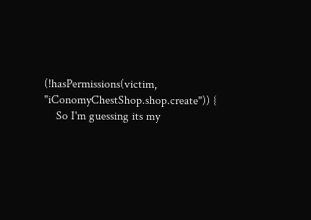(!hasPermissions(victim, "iConomyChestShop.shop.create")) {
    So I'm guessing its my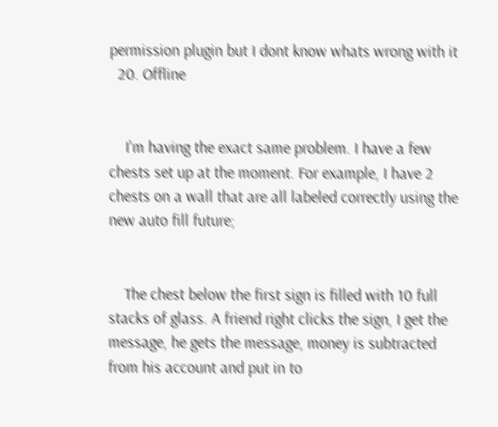permission plugin but I dont know whats wrong with it
  20. Offline


    I'm having the exact same problem. I have a few chests set up at the moment. For example, I have 2 chests on a wall that are all labeled correctly using the new auto fill future;


    The chest below the first sign is filled with 10 full stacks of glass. A friend right clicks the sign, I get the message, he gets the message, money is subtracted from his account and put in to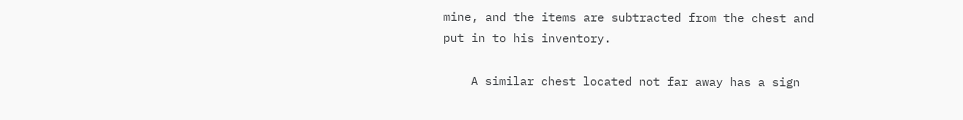mine, and the items are subtracted from the chest and put in to his inventory.

    A similar chest located not far away has a sign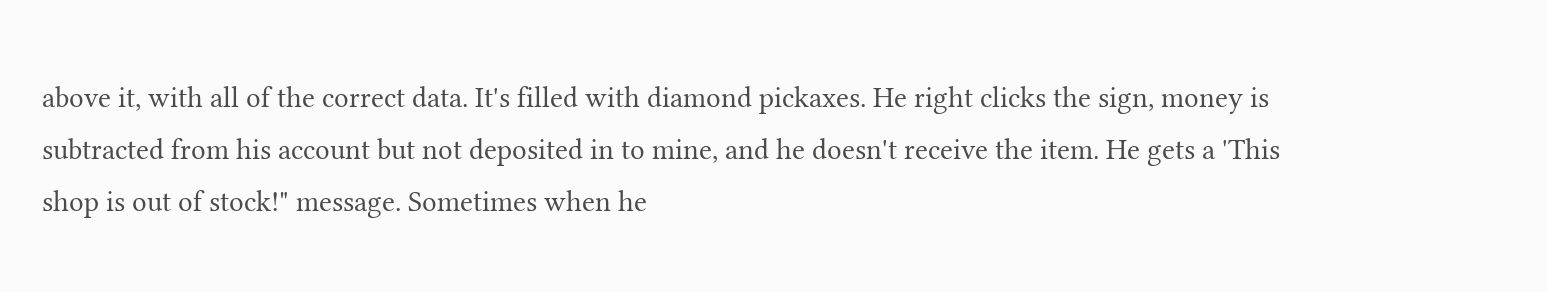above it, with all of the correct data. It's filled with diamond pickaxes. He right clicks the sign, money is subtracted from his account but not deposited in to mine, and he doesn't receive the item. He gets a 'This shop is out of stock!" message. Sometimes when he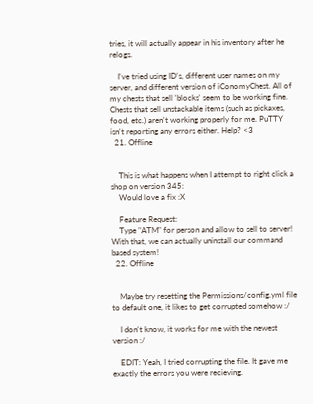tries, it will actually appear in his inventory after he relogs.

    I've tried using ID's, different user names on my server, and different version of iConomyChest. All of my chests that sell 'blocks' seem to be working fine. Chests that sell unstackable items (such as pickaxes, food, etc.) aren't working properly for me. PuTTY isn't reporting any errors either. Help? <3
  21. Offline


    This is what happens when I attempt to right click a shop on version 345:
    Would love a fix :X

    Feature Request:
    Type "ATM" for person and allow to sell to server! With that, we can actually uninstall our command based system!
  22. Offline


    Maybe try resetting the Permissions/config.yml file to default one, it likes to get corrupted somehow :/

    I don't know, it works for me with the newest version :/

    EDIT: Yeah, I tried corrupting the file. It gave me exactly the errors you were recieving.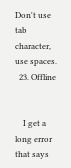Don't use tab character, use spaces.
  23. Offline


    I get a long error that says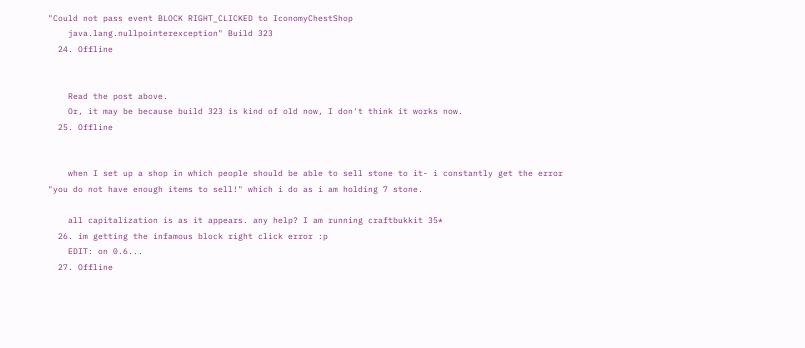"Could not pass event BLOCK RIGHT_CLICKED to IconomyChestShop
    java.lang.nullpointerexception" Build 323
  24. Offline


    Read the post above.
    Or, it may be because build 323 is kind of old now, I don't think it works now.
  25. Offline


    when I set up a shop in which people should be able to sell stone to it- i constantly get the error "you do not have enough items to sell!" which i do as i am holding 7 stone.

    all capitalization is as it appears. any help? I am running craftbukkit 35*
  26. im getting the infamous block right click error :p
    EDIT: on 0.6...
  27. Offline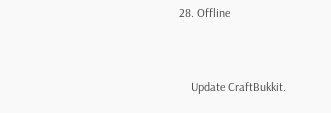28. Offline


    Update CraftBukkit.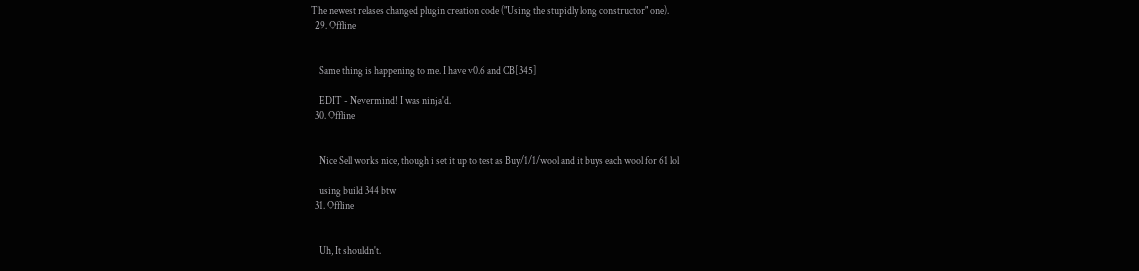The newest relases changed plugin creation code ("Using the stupidly long constructor" one).
  29. Offline


    Same thing is happening to me. I have v0.6 and CB[345]

    EDIT - Nevermind! I was ninja'd.
  30. Offline


    Nice Sell works nice, though i set it up to test as Buy/1/1/wool and it buys each wool for 61 lol

    using build 344 btw
  31. Offline


    Uh, It shouldn't.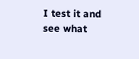I test it and see what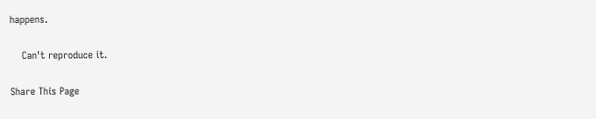happens.

    Can't reproduce it.

Share This Page